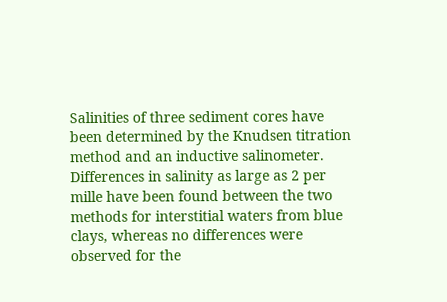Salinities of three sediment cores have been determined by the Knudsen titration method and an inductive salinometer. Differences in salinity as large as 2 per mille have been found between the two methods for interstitial waters from blue clays, whereas no differences were observed for the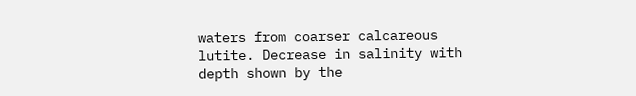waters from coarser calcareous lutite. Decrease in salinity with depth shown by the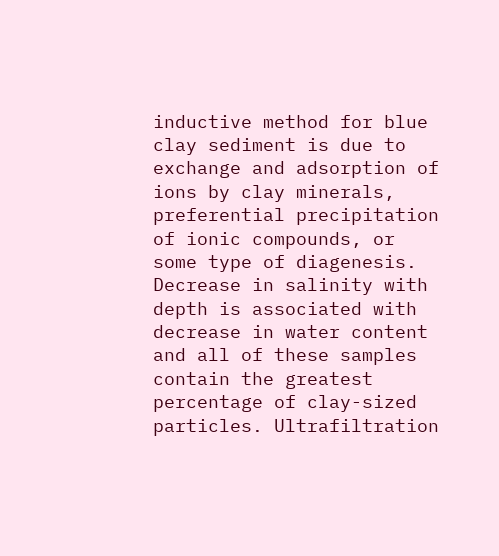inductive method for blue clay sediment is due to exchange and adsorption of ions by clay minerals, preferential precipitation of ionic compounds, or some type of diagenesis. Decrease in salinity with depth is associated with decrease in water content and all of these samples contain the greatest percentage of clay-sized particles. Ultrafiltration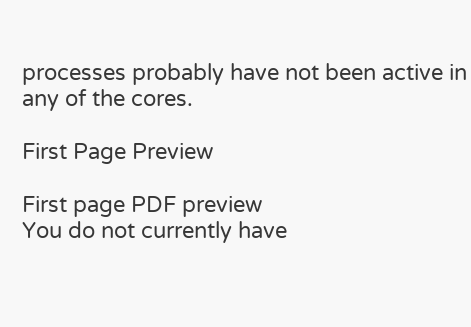processes probably have not been active in any of the cores.

First Page Preview

First page PDF preview
You do not currently have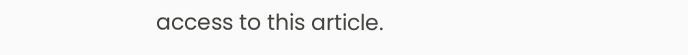access to this article.